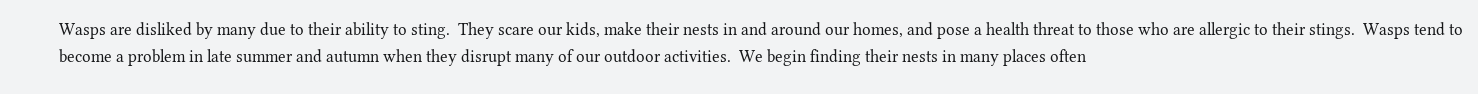Wasps are disliked by many due to their ability to sting.  They scare our kids, make their nests in and around our homes, and pose a health threat to those who are allergic to their stings.  Wasps tend to become a problem in late summer and autumn when they disrupt many of our outdoor activities.  We begin finding their nests in many places often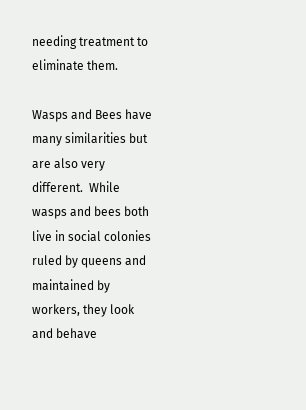needing treatment to eliminate them.

Wasps and Bees have many similarities but are also very different.  While wasps and bees both live in social colonies ruled by queens and maintained by workers, they look and behave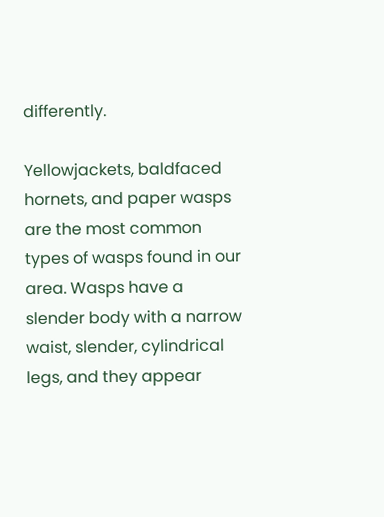differently.

Yellowjackets, baldfaced hornets, and paper wasps are the most common types of wasps found in our area. Wasps have a slender body with a narrow waist, slender, cylindrical legs, and they appear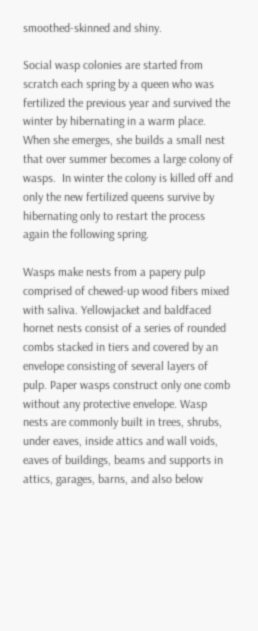smoothed-skinned and shiny.

Social wasp colonies are started from scratch each spring by a queen who was fertilized the previous year and survived the winter by hibernating in a warm place. When she emerges, she builds a small nest that over summer becomes a large colony of wasps.  In winter the colony is killed off and only the new fertilized queens survive by hibernating only to restart the process again the following spring.

Wasps make nests from a papery pulp comprised of chewed-up wood fibers mixed with saliva. Yellowjacket and baldfaced hornet nests consist of a series of rounded combs stacked in tiers and covered by an envelope consisting of several layers of pulp. Paper wasps construct only one comb without any protective envelope. Wasp nests are commonly built in trees, shrubs, under eaves, inside attics and wall voids, eaves of buildings, beams and supports in attics, garages, barns, and also below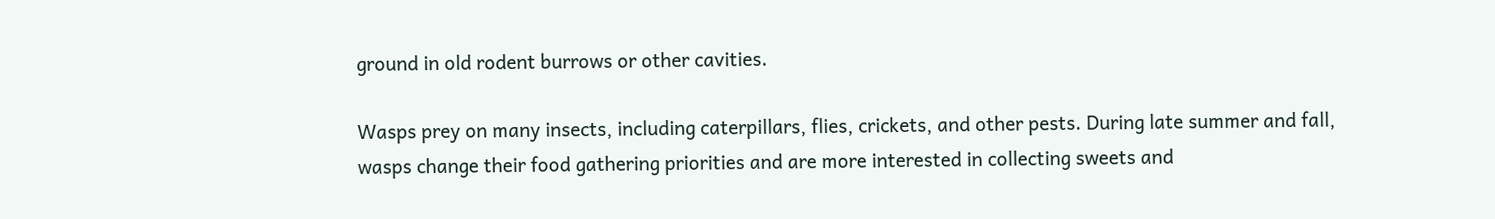ground in old rodent burrows or other cavities.

Wasps prey on many insects, including caterpillars, flies, crickets, and other pests. During late summer and fall, wasps change their food gathering priorities and are more interested in collecting sweets and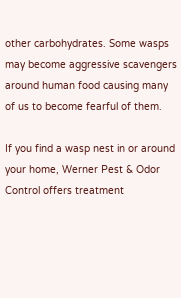other carbohydrates. Some wasps may become aggressive scavengers around human food causing many of us to become fearful of them.

If you find a wasp nest in or around your home, Werner Pest & Odor Control offers treatment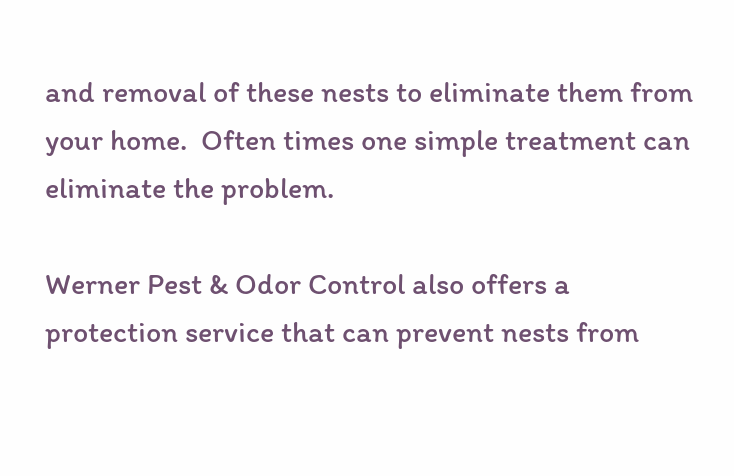and removal of these nests to eliminate them from your home.  Often times one simple treatment can eliminate the problem.

Werner Pest & Odor Control also offers a protection service that can prevent nests from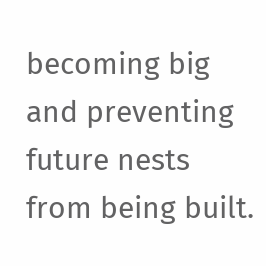becoming big and preventing future nests from being built.